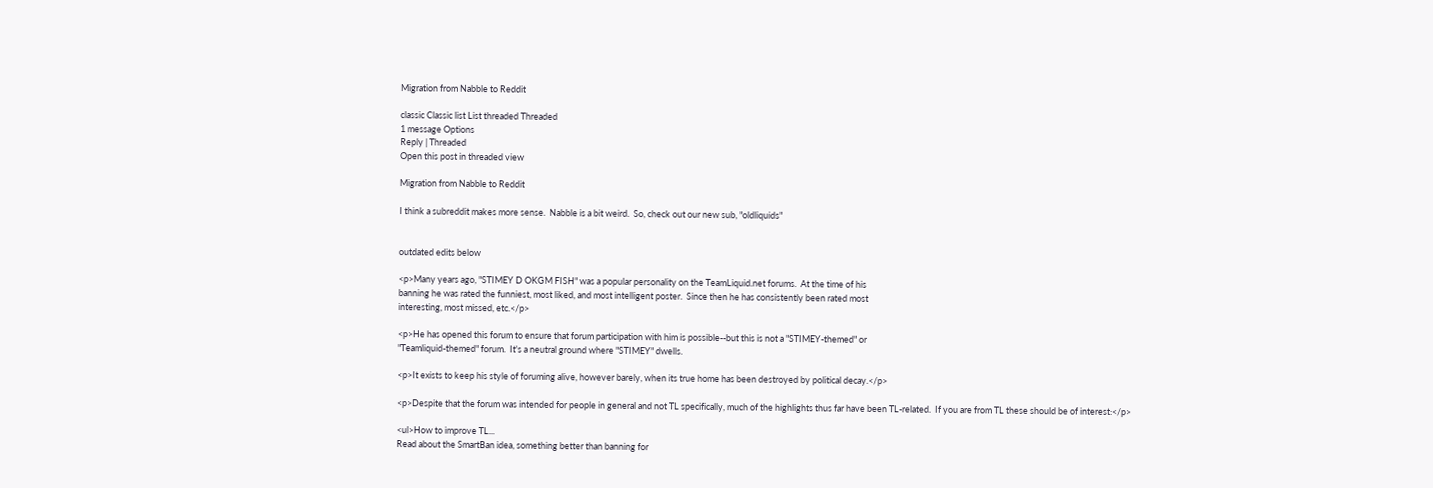Migration from Nabble to Reddit

classic Classic list List threaded Threaded
1 message Options
Reply | Threaded
Open this post in threaded view

Migration from Nabble to Reddit

I think a subreddit makes more sense.  Nabble is a bit weird.  So, check out our new sub, "oldliquids"


outdated edits below

<p>Many years ago, "STIMEY D OKGM FISH" was a popular personality on the TeamLiquid.net forums.  At the time of his
banning he was rated the funniest, most liked, and most intelligent poster.  Since then he has consistently been rated most
interesting, most missed, etc.</p>

<p>He has opened this forum to ensure that forum participation with him is possible--but this is not a "STIMEY-themed" or
"Teamliquid-themed" forum.  It's a neutral ground where "STIMEY" dwells.

<p>It exists to keep his style of foruming alive, however barely, when its true home has been destroyed by political decay.</p>

<p>Despite that the forum was intended for people in general and not TL specifically, much of the highlights thus far have been TL-related.  If you are from TL these should be of interest:</p>

<ul>How to improve TL...
Read about the SmartBan idea, something better than banning for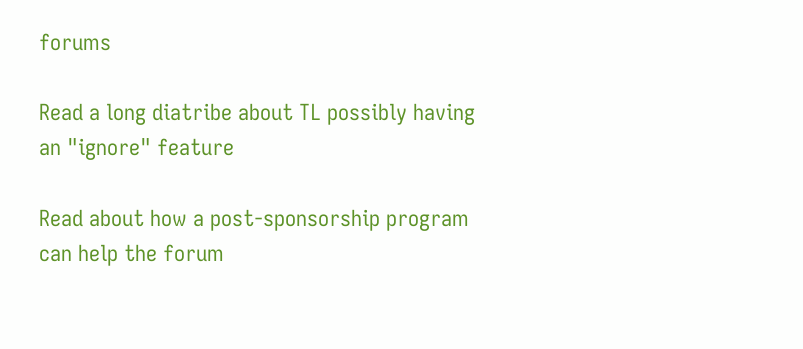forums

Read a long diatribe about TL possibly having an "ignore" feature

Read about how a post-sponsorship program can help the forum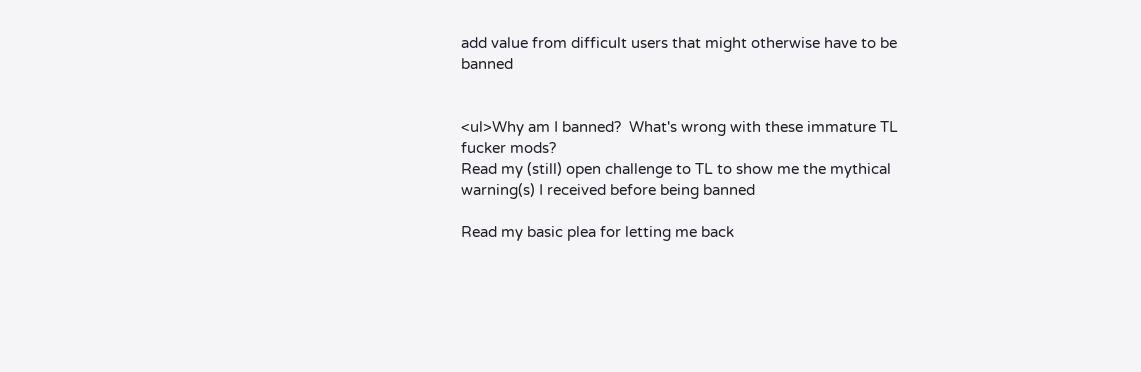add value from difficult users that might otherwise have to be banned


<ul>Why am I banned?  What's wrong with these immature TL fucker mods?
Read my (still) open challenge to TL to show me the mythical warning(s) I received before being banned

Read my basic plea for letting me back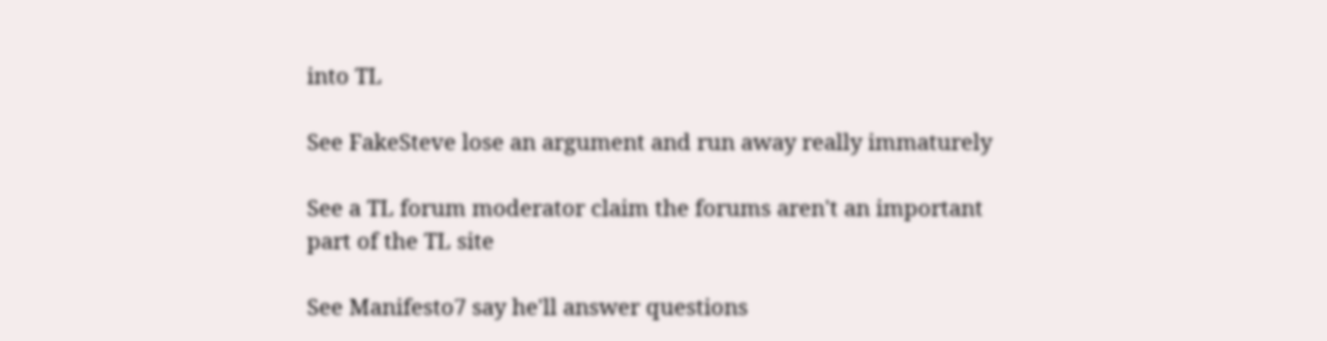into TL

See FakeSteve lose an argument and run away really immaturely

See a TL forum moderator claim the forums aren't an important part of the TL site

See Manifesto7 say he'll answer questions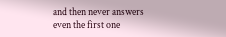and then never answers even the first one